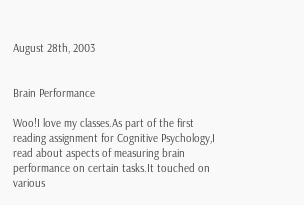August 28th, 2003


Brain Performance

Woo!I love my classes.As part of the first reading assignment for Cognitive Psychology,I read about aspects of measuring brain performance on certain tasks.It touched on various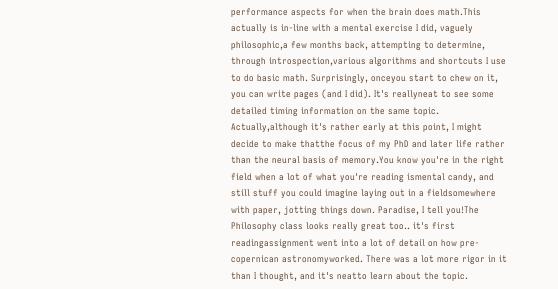performance aspects for when the brain does math.This actually is in-line with a mental exercise I did, vaguely philosophic,a few months back, attempting to determine, through introspection,various algorithms and shortcuts I use to do basic math. Surprisingly, onceyou start to chew on it, you can write pages (and I did). It's reallyneat to see some detailed timing information on the same topic. Actually,although it's rather early at this point, I might decide to make thatthe focus of my PhD and later life rather than the neural basis of memory.You know you're in the right field when a lot of what you're reading ismental candy, and still stuff you could imagine laying out in a fieldsomewhere with paper, jotting things down. Paradise, I tell you!The Philosophy class looks really great too.. it's first readingassignment went into a lot of detail on how pre-copernican astronomyworked. There was a lot more rigor in it than I thought, and it's neatto learn about the topic.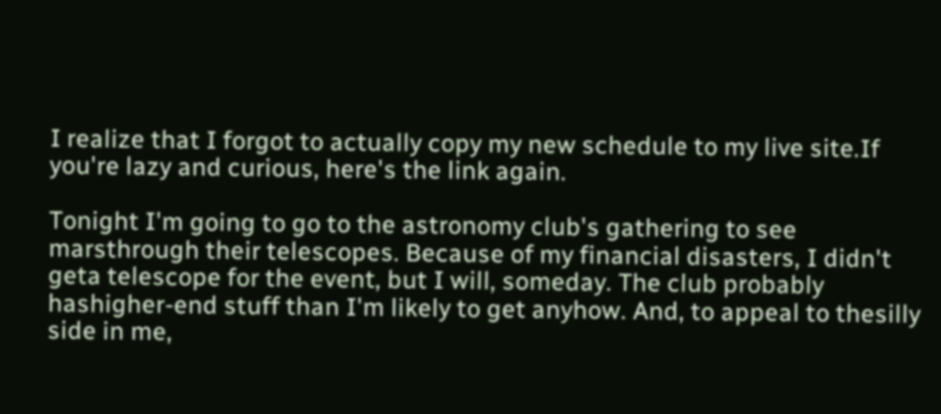I realize that I forgot to actually copy my new schedule to my live site.If you're lazy and curious, here's the link again.

Tonight I'm going to go to the astronomy club's gathering to see marsthrough their telescopes. Because of my financial disasters, I didn't geta telescope for the event, but I will, someday. The club probably hashigher-end stuff than I'm likely to get anyhow. And, to appeal to thesilly side in me,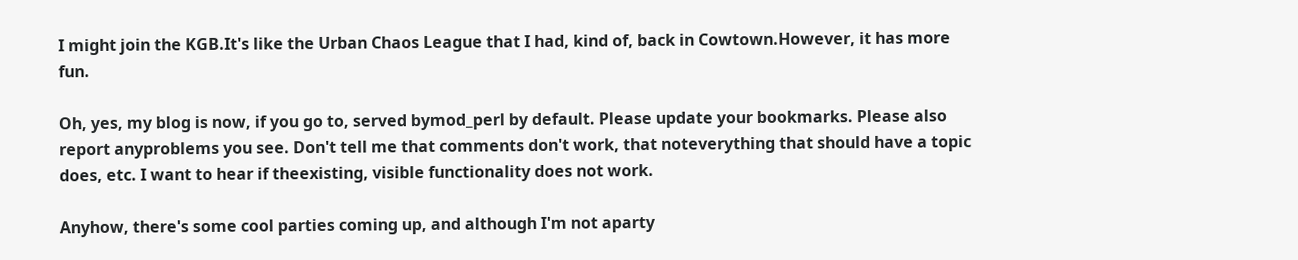I might join the KGB.It's like the Urban Chaos League that I had, kind of, back in Cowtown.However, it has more fun.

Oh, yes, my blog is now, if you go to, served bymod_perl by default. Please update your bookmarks. Please also report anyproblems you see. Don't tell me that comments don't work, that noteverything that should have a topic does, etc. I want to hear if theexisting, visible functionality does not work.

Anyhow, there's some cool parties coming up, and although I'm not aparty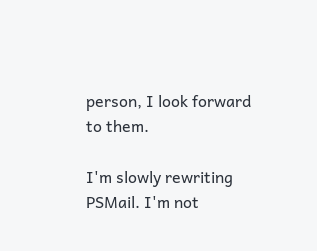person, I look forward to them.

I'm slowly rewriting PSMail. I'm not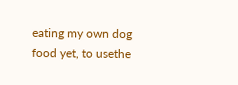eating my own dog food yet, to usethe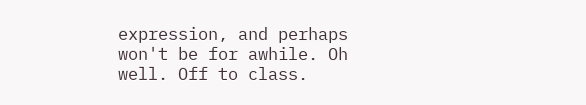expression, and perhaps won't be for awhile. Oh well. Off to class.